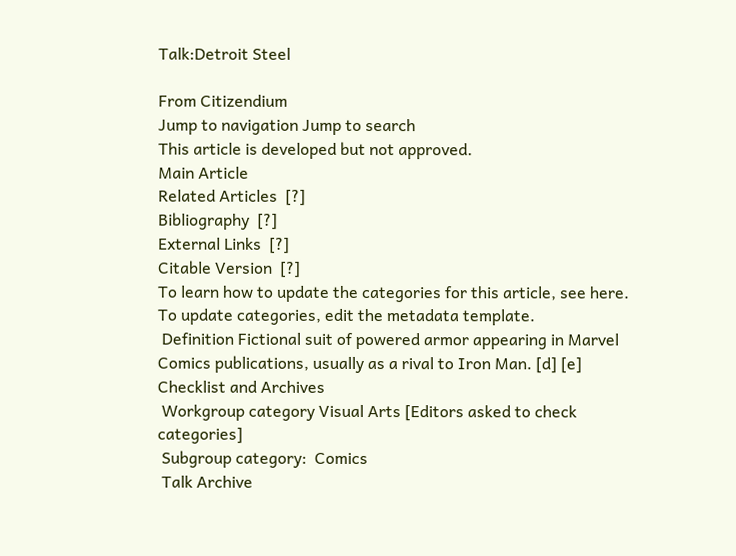Talk:Detroit Steel

From Citizendium
Jump to navigation Jump to search
This article is developed but not approved.
Main Article
Related Articles  [?]
Bibliography  [?]
External Links  [?]
Citable Version  [?]
To learn how to update the categories for this article, see here. To update categories, edit the metadata template.
 Definition Fictional suit of powered armor appearing in Marvel Comics publications, usually as a rival to Iron Man. [d] [e]
Checklist and Archives
 Workgroup category Visual Arts [Editors asked to check categories]
 Subgroup category:  Comics
 Talk Archive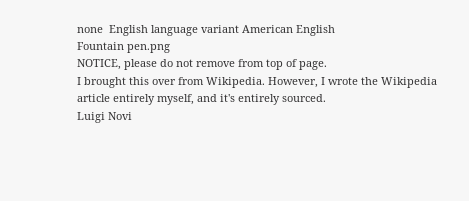none  English language variant American English
Fountain pen.png
NOTICE, please do not remove from top of page.
I brought this over from Wikipedia. However, I wrote the Wikipedia article entirely myself, and it's entirely sourced.
Luigi Novi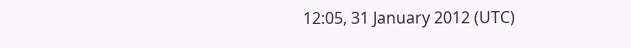12:05, 31 January 2012 (UTC)